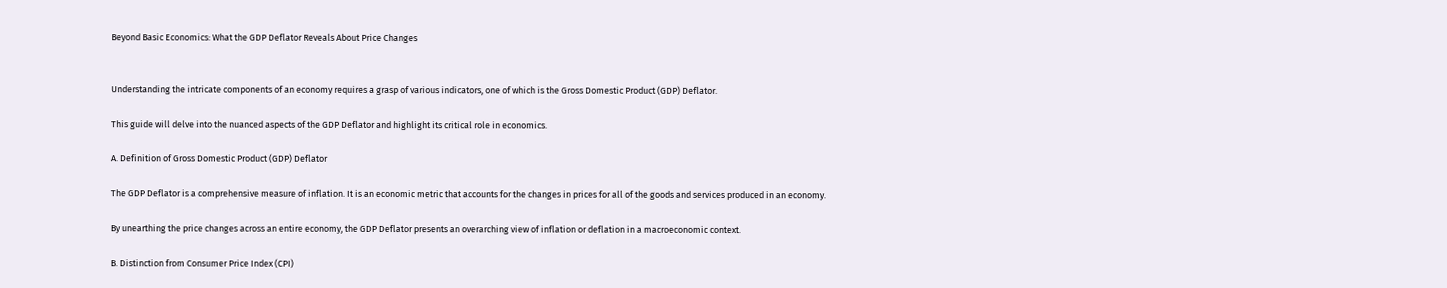Beyond Basic Economics: What the GDP Deflator Reveals About Price Changes


Understanding the intricate components of an economy requires a grasp of various indicators, one of which is the Gross Domestic Product (GDP) Deflator.

This guide will delve into the nuanced aspects of the GDP Deflator and highlight its critical role in economics.

A. Definition of Gross Domestic Product (GDP) Deflator

The GDP Deflator is a comprehensive measure of inflation. It is an economic metric that accounts for the changes in prices for all of the goods and services produced in an economy.

By unearthing the price changes across an entire economy, the GDP Deflator presents an overarching view of inflation or deflation in a macroeconomic context.

B. Distinction from Consumer Price Index (CPI)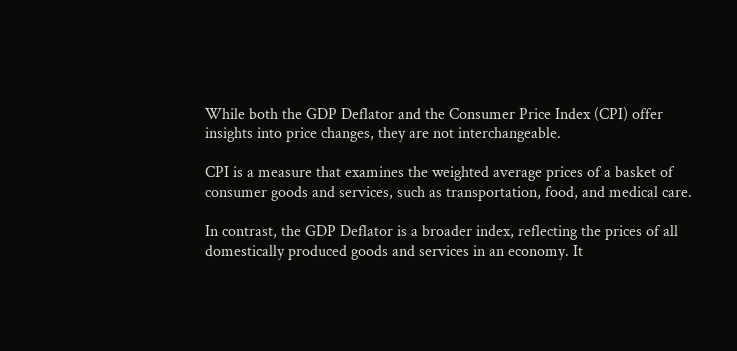While both the GDP Deflator and the Consumer Price Index (CPI) offer insights into price changes, they are not interchangeable.

CPI is a measure that examines the weighted average prices of a basket of consumer goods and services, such as transportation, food, and medical care.

In contrast, the GDP Deflator is a broader index, reflecting the prices of all domestically produced goods and services in an economy. It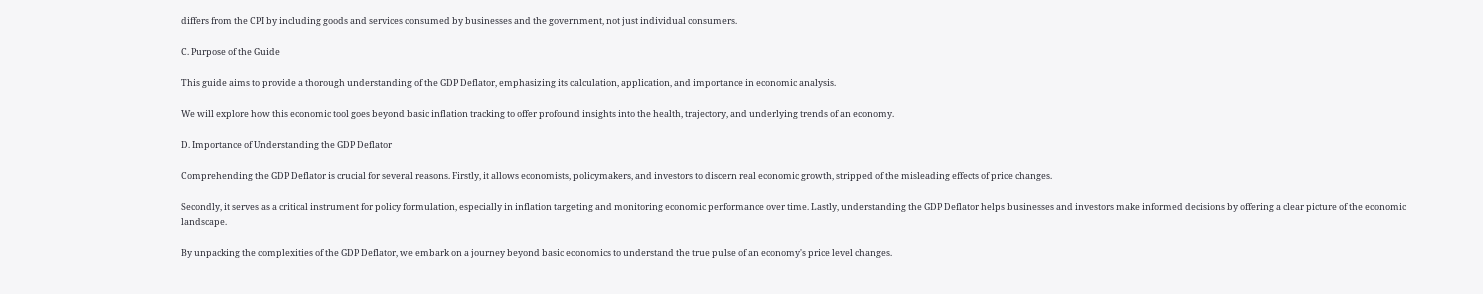differs from the CPI by including goods and services consumed by businesses and the government, not just individual consumers.

C. Purpose of the Guide

This guide aims to provide a thorough understanding of the GDP Deflator, emphasizing its calculation, application, and importance in economic analysis.

We will explore how this economic tool goes beyond basic inflation tracking to offer profound insights into the health, trajectory, and underlying trends of an economy.

D. Importance of Understanding the GDP Deflator

Comprehending the GDP Deflator is crucial for several reasons. Firstly, it allows economists, policymakers, and investors to discern real economic growth, stripped of the misleading effects of price changes.

Secondly, it serves as a critical instrument for policy formulation, especially in inflation targeting and monitoring economic performance over time. Lastly, understanding the GDP Deflator helps businesses and investors make informed decisions by offering a clear picture of the economic landscape.

By unpacking the complexities of the GDP Deflator, we embark on a journey beyond basic economics to understand the true pulse of an economy's price level changes.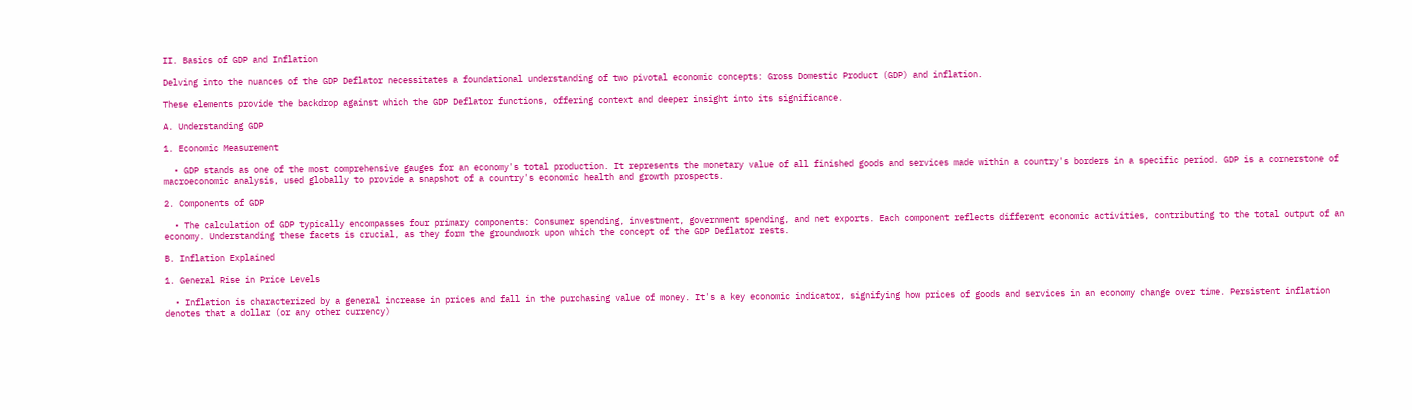II. Basics of GDP and Inflation

Delving into the nuances of the GDP Deflator necessitates a foundational understanding of two pivotal economic concepts: Gross Domestic Product (GDP) and inflation.

These elements provide the backdrop against which the GDP Deflator functions, offering context and deeper insight into its significance.

A. Understanding GDP

1. Economic Measurement

  • GDP stands as one of the most comprehensive gauges for an economy's total production. It represents the monetary value of all finished goods and services made within a country's borders in a specific period. GDP is a cornerstone of macroeconomic analysis, used globally to provide a snapshot of a country's economic health and growth prospects.

2. Components of GDP

  • The calculation of GDP typically encompasses four primary components: Consumer spending, investment, government spending, and net exports. Each component reflects different economic activities, contributing to the total output of an economy. Understanding these facets is crucial, as they form the groundwork upon which the concept of the GDP Deflator rests.

B. Inflation Explained

1. General Rise in Price Levels

  • Inflation is characterized by a general increase in prices and fall in the purchasing value of money. It's a key economic indicator, signifying how prices of goods and services in an economy change over time. Persistent inflation denotes that a dollar (or any other currency)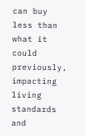can buy less than what it could previously, impacting living standards and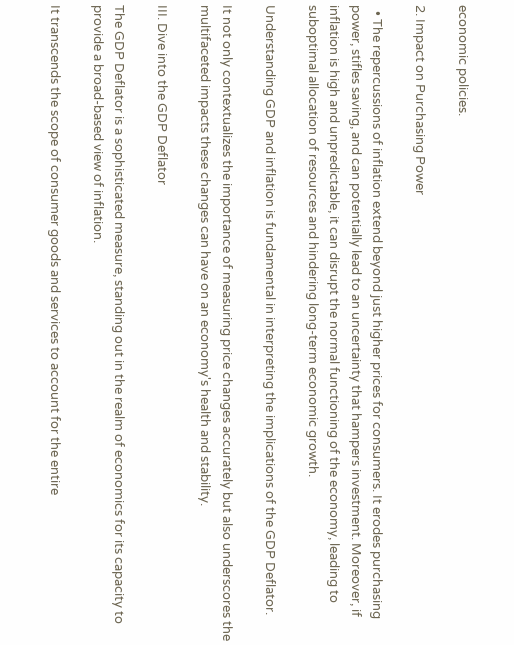economic policies.

2. Impact on Purchasing Power

  • The repercussions of inflation extend beyond just higher prices for consumers. It erodes purchasing power, stifles saving, and can potentially lead to an uncertainty that hampers investment. Moreover, if inflation is high and unpredictable, it can disrupt the normal functioning of the economy, leading to suboptimal allocation of resources and hindering long-term economic growth.

Understanding GDP and inflation is fundamental in interpreting the implications of the GDP Deflator.

It not only contextualizes the importance of measuring price changes accurately but also underscores the multifaceted impacts these changes can have on an economy's health and stability.

III. Dive into the GDP Deflator

The GDP Deflator is a sophisticated measure, standing out in the realm of economics for its capacity to provide a broad-based view of inflation.

It transcends the scope of consumer goods and services to account for the entire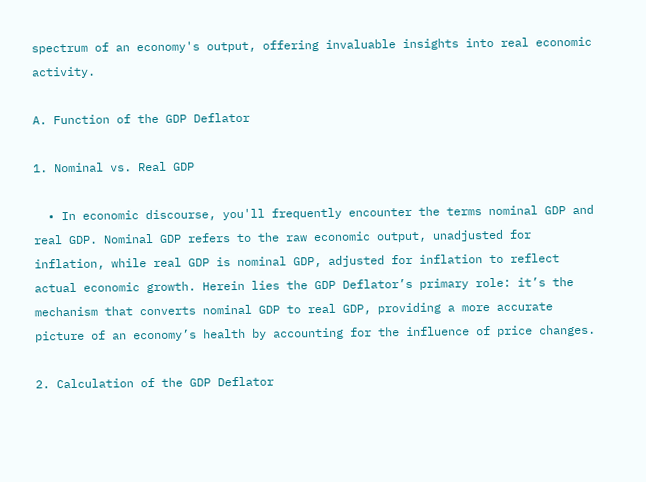spectrum of an economy's output, offering invaluable insights into real economic activity.

A. Function of the GDP Deflator

1. Nominal vs. Real GDP

  • In economic discourse, you'll frequently encounter the terms nominal GDP and real GDP. Nominal GDP refers to the raw economic output, unadjusted for inflation, while real GDP is nominal GDP, adjusted for inflation to reflect actual economic growth. Herein lies the GDP Deflator’s primary role: it’s the mechanism that converts nominal GDP to real GDP, providing a more accurate picture of an economy’s health by accounting for the influence of price changes.

2. Calculation of the GDP Deflator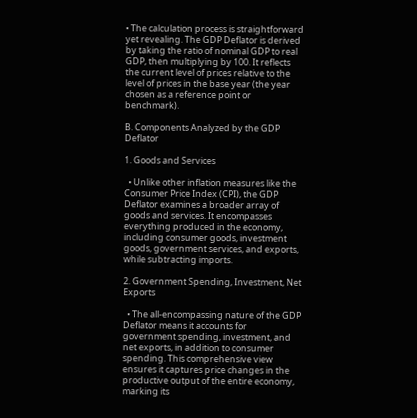• The calculation process is straightforward yet revealing. The GDP Deflator is derived by taking the ratio of nominal GDP to real GDP, then multiplying by 100. It reflects the current level of prices relative to the level of prices in the base year (the year chosen as a reference point or benchmark).

B. Components Analyzed by the GDP Deflator

1. Goods and Services

  • Unlike other inflation measures like the Consumer Price Index (CPI), the GDP Deflator examines a broader array of goods and services. It encompasses everything produced in the economy, including consumer goods, investment goods, government services, and exports, while subtracting imports.

2. Government Spending, Investment, Net Exports

  • The all-encompassing nature of the GDP Deflator means it accounts for government spending, investment, and net exports, in addition to consumer spending. This comprehensive view ensures it captures price changes in the productive output of the entire economy, marking its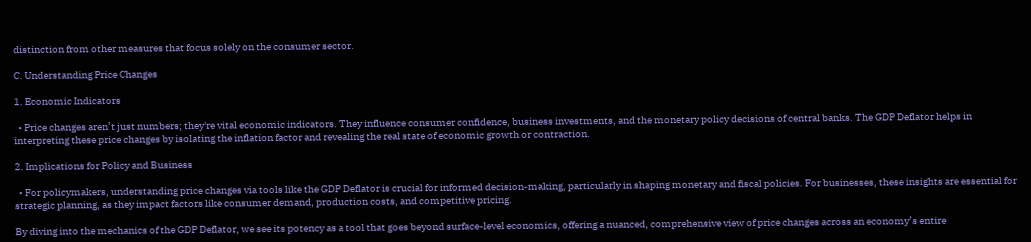distinction from other measures that focus solely on the consumer sector.

C. Understanding Price Changes

1. Economic Indicators

  • Price changes aren’t just numbers; they're vital economic indicators. They influence consumer confidence, business investments, and the monetary policy decisions of central banks. The GDP Deflator helps in interpreting these price changes by isolating the inflation factor and revealing the real state of economic growth or contraction.

2. Implications for Policy and Business

  • For policymakers, understanding price changes via tools like the GDP Deflator is crucial for informed decision-making, particularly in shaping monetary and fiscal policies. For businesses, these insights are essential for strategic planning, as they impact factors like consumer demand, production costs, and competitive pricing.

By diving into the mechanics of the GDP Deflator, we see its potency as a tool that goes beyond surface-level economics, offering a nuanced, comprehensive view of price changes across an economy’s entire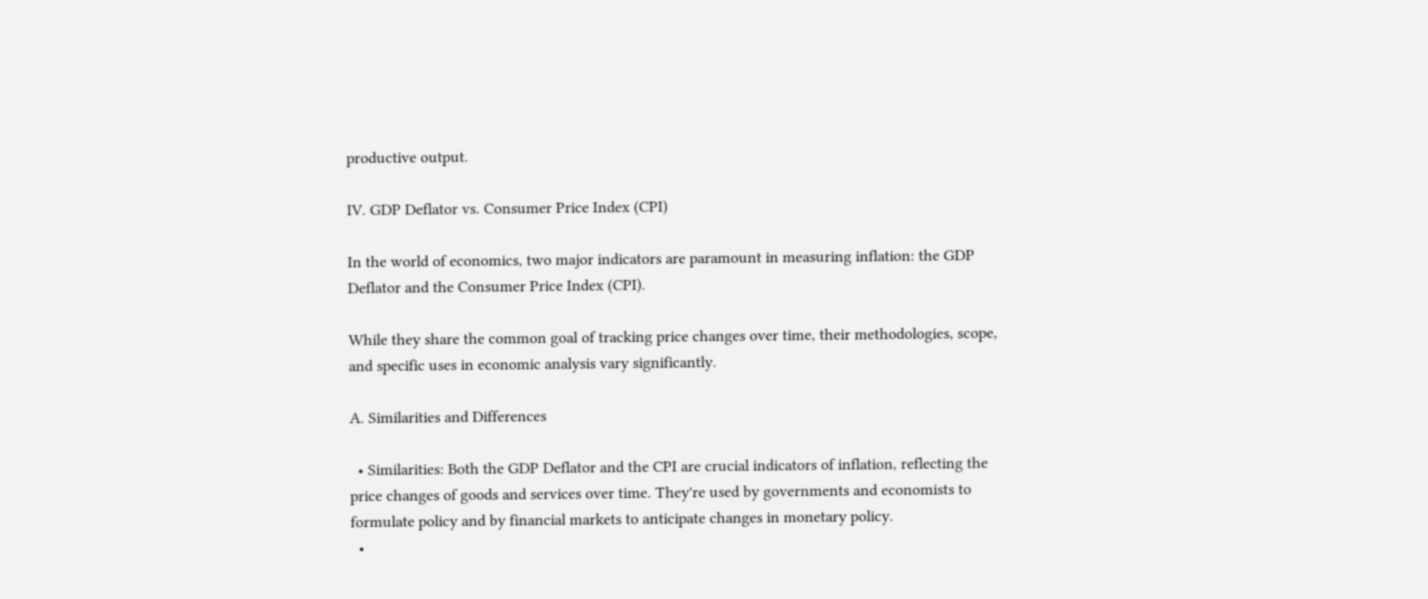productive output.

IV. GDP Deflator vs. Consumer Price Index (CPI)

In the world of economics, two major indicators are paramount in measuring inflation: the GDP Deflator and the Consumer Price Index (CPI).

While they share the common goal of tracking price changes over time, their methodologies, scope, and specific uses in economic analysis vary significantly.

A. Similarities and Differences

  • Similarities: Both the GDP Deflator and the CPI are crucial indicators of inflation, reflecting the price changes of goods and services over time. They're used by governments and economists to formulate policy and by financial markets to anticipate changes in monetary policy.
  •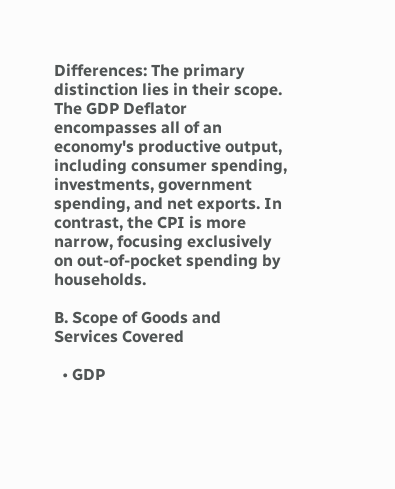Differences: The primary distinction lies in their scope. The GDP Deflator encompasses all of an economy's productive output, including consumer spending, investments, government spending, and net exports. In contrast, the CPI is more narrow, focusing exclusively on out-of-pocket spending by households.

B. Scope of Goods and Services Covered

  • GDP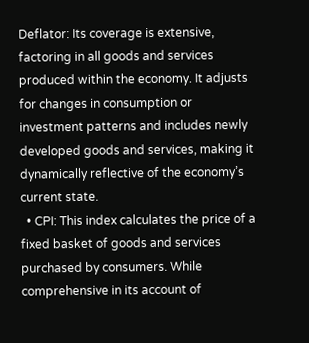Deflator: Its coverage is extensive, factoring in all goods and services produced within the economy. It adjusts for changes in consumption or investment patterns and includes newly developed goods and services, making it dynamically reflective of the economy’s current state.
  • CPI: This index calculates the price of a fixed basket of goods and services purchased by consumers. While comprehensive in its account of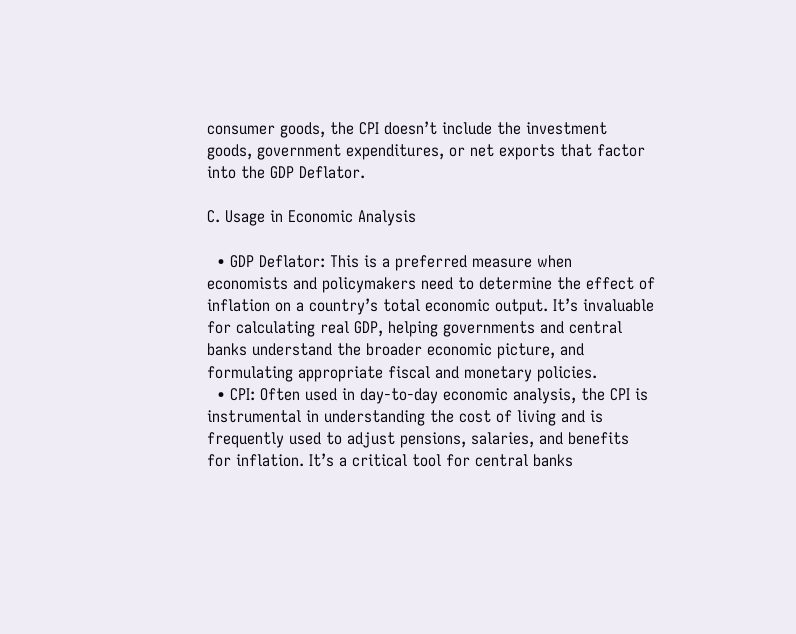consumer goods, the CPI doesn’t include the investment goods, government expenditures, or net exports that factor into the GDP Deflator.

C. Usage in Economic Analysis

  • GDP Deflator: This is a preferred measure when economists and policymakers need to determine the effect of inflation on a country’s total economic output. It’s invaluable for calculating real GDP, helping governments and central banks understand the broader economic picture, and formulating appropriate fiscal and monetary policies.
  • CPI: Often used in day-to-day economic analysis, the CPI is instrumental in understanding the cost of living and is frequently used to adjust pensions, salaries, and benefits for inflation. It’s a critical tool for central banks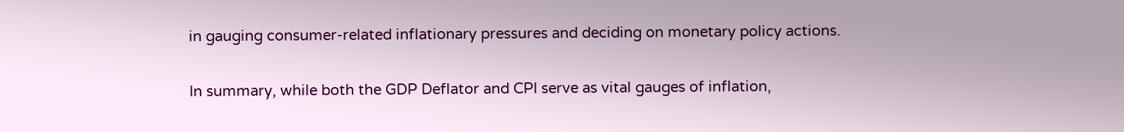in gauging consumer-related inflationary pressures and deciding on monetary policy actions.

In summary, while both the GDP Deflator and CPI serve as vital gauges of inflation,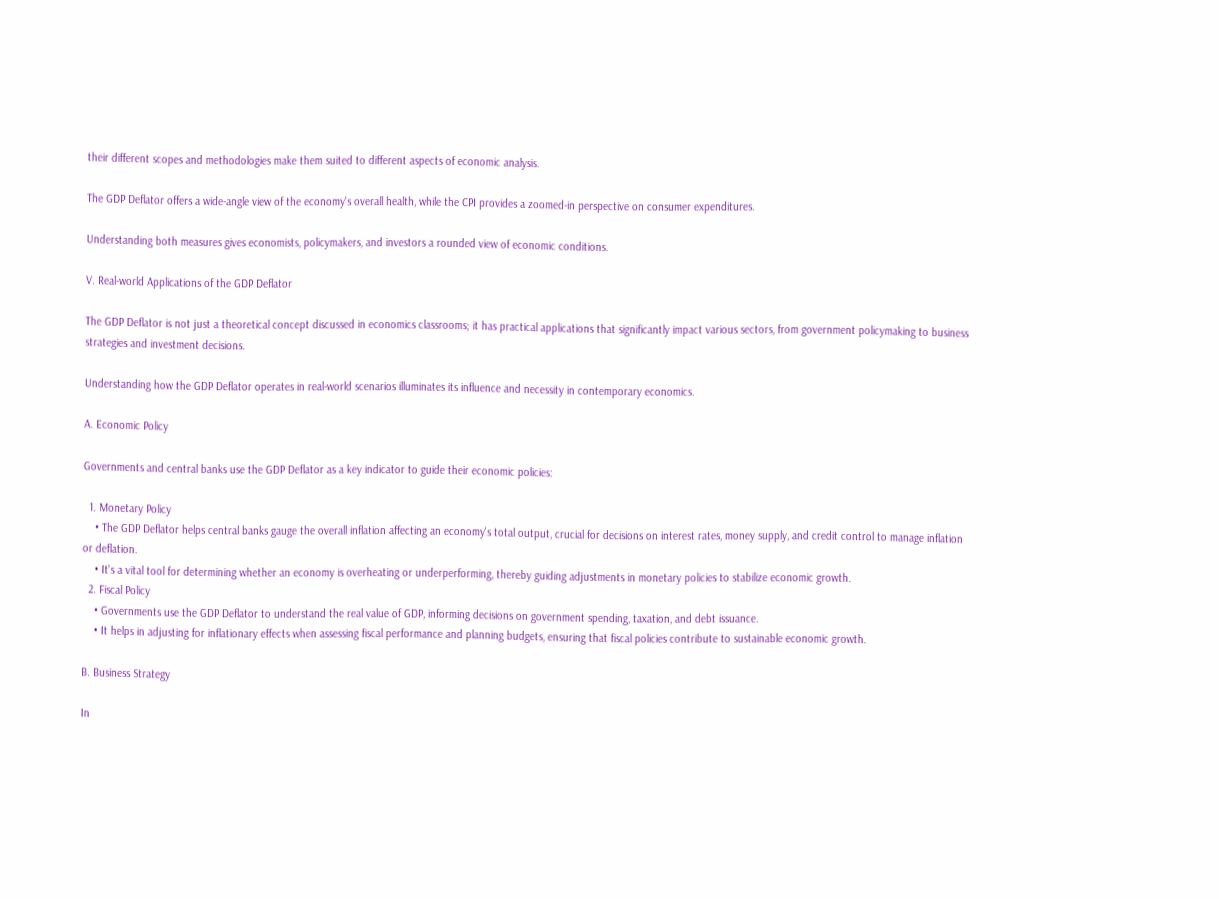their different scopes and methodologies make them suited to different aspects of economic analysis.

The GDP Deflator offers a wide-angle view of the economy's overall health, while the CPI provides a zoomed-in perspective on consumer expenditures.

Understanding both measures gives economists, policymakers, and investors a rounded view of economic conditions.

V. Real-world Applications of the GDP Deflator

The GDP Deflator is not just a theoretical concept discussed in economics classrooms; it has practical applications that significantly impact various sectors, from government policymaking to business strategies and investment decisions.

Understanding how the GDP Deflator operates in real-world scenarios illuminates its influence and necessity in contemporary economics.

A. Economic Policy

Governments and central banks use the GDP Deflator as a key indicator to guide their economic policies:

  1. Monetary Policy
    • The GDP Deflator helps central banks gauge the overall inflation affecting an economy's total output, crucial for decisions on interest rates, money supply, and credit control to manage inflation or deflation.
    • It's a vital tool for determining whether an economy is overheating or underperforming, thereby guiding adjustments in monetary policies to stabilize economic growth.
  2. Fiscal Policy
    • Governments use the GDP Deflator to understand the real value of GDP, informing decisions on government spending, taxation, and debt issuance.
    • It helps in adjusting for inflationary effects when assessing fiscal performance and planning budgets, ensuring that fiscal policies contribute to sustainable economic growth.

B. Business Strategy

In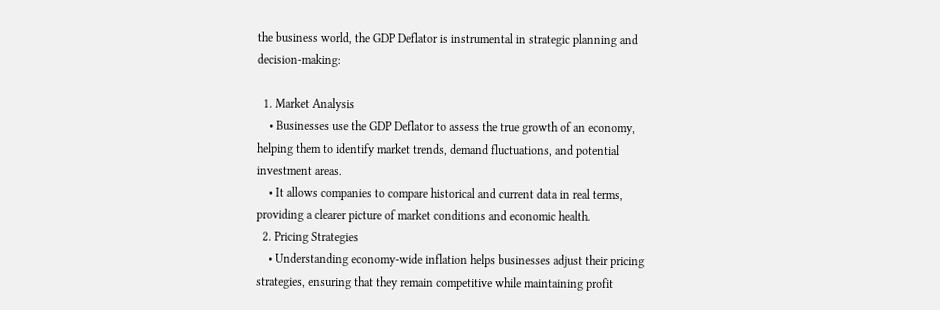the business world, the GDP Deflator is instrumental in strategic planning and decision-making:

  1. Market Analysis
    • Businesses use the GDP Deflator to assess the true growth of an economy, helping them to identify market trends, demand fluctuations, and potential investment areas.
    • It allows companies to compare historical and current data in real terms, providing a clearer picture of market conditions and economic health.
  2. Pricing Strategies
    • Understanding economy-wide inflation helps businesses adjust their pricing strategies, ensuring that they remain competitive while maintaining profit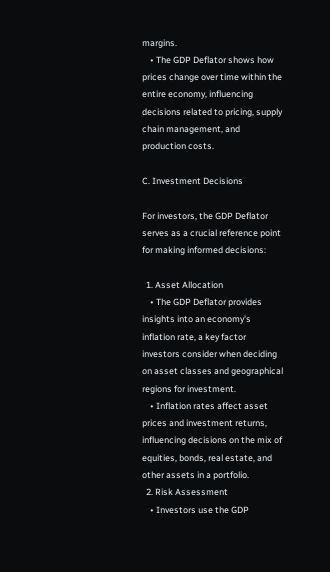margins.
    • The GDP Deflator shows how prices change over time within the entire economy, influencing decisions related to pricing, supply chain management, and production costs.

C. Investment Decisions

For investors, the GDP Deflator serves as a crucial reference point for making informed decisions:

  1. Asset Allocation
    • The GDP Deflator provides insights into an economy's inflation rate, a key factor investors consider when deciding on asset classes and geographical regions for investment.
    • Inflation rates affect asset prices and investment returns, influencing decisions on the mix of equities, bonds, real estate, and other assets in a portfolio.
  2. Risk Assessment
    • Investors use the GDP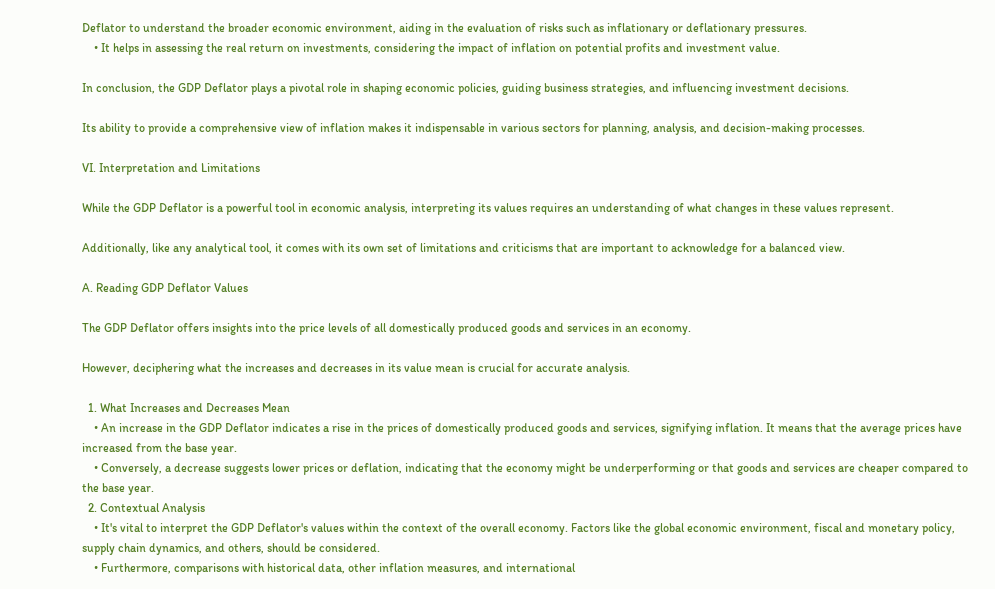Deflator to understand the broader economic environment, aiding in the evaluation of risks such as inflationary or deflationary pressures.
    • It helps in assessing the real return on investments, considering the impact of inflation on potential profits and investment value.

In conclusion, the GDP Deflator plays a pivotal role in shaping economic policies, guiding business strategies, and influencing investment decisions.

Its ability to provide a comprehensive view of inflation makes it indispensable in various sectors for planning, analysis, and decision-making processes.

VI. Interpretation and Limitations

While the GDP Deflator is a powerful tool in economic analysis, interpreting its values requires an understanding of what changes in these values represent.

Additionally, like any analytical tool, it comes with its own set of limitations and criticisms that are important to acknowledge for a balanced view.

A. Reading GDP Deflator Values

The GDP Deflator offers insights into the price levels of all domestically produced goods and services in an economy.

However, deciphering what the increases and decreases in its value mean is crucial for accurate analysis.

  1. What Increases and Decreases Mean
    • An increase in the GDP Deflator indicates a rise in the prices of domestically produced goods and services, signifying inflation. It means that the average prices have increased from the base year.
    • Conversely, a decrease suggests lower prices or deflation, indicating that the economy might be underperforming or that goods and services are cheaper compared to the base year.
  2. Contextual Analysis
    • It's vital to interpret the GDP Deflator's values within the context of the overall economy. Factors like the global economic environment, fiscal and monetary policy, supply chain dynamics, and others, should be considered.
    • Furthermore, comparisons with historical data, other inflation measures, and international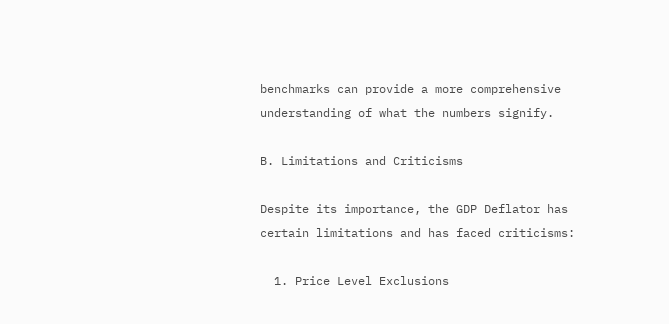benchmarks can provide a more comprehensive understanding of what the numbers signify.

B. Limitations and Criticisms

Despite its importance, the GDP Deflator has certain limitations and has faced criticisms:

  1. Price Level Exclusions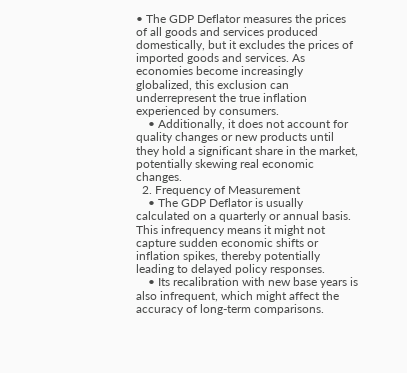• The GDP Deflator measures the prices of all goods and services produced domestically, but it excludes the prices of imported goods and services. As economies become increasingly globalized, this exclusion can underrepresent the true inflation experienced by consumers.
    • Additionally, it does not account for quality changes or new products until they hold a significant share in the market, potentially skewing real economic changes.
  2. Frequency of Measurement
    • The GDP Deflator is usually calculated on a quarterly or annual basis. This infrequency means it might not capture sudden economic shifts or inflation spikes, thereby potentially leading to delayed policy responses.
    • Its recalibration with new base years is also infrequent, which might affect the accuracy of long-term comparisons.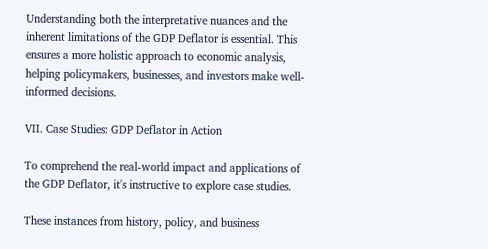Understanding both the interpretative nuances and the inherent limitations of the GDP Deflator is essential. This ensures a more holistic approach to economic analysis, helping policymakers, businesses, and investors make well-informed decisions.

VII. Case Studies: GDP Deflator in Action

To comprehend the real-world impact and applications of the GDP Deflator, it's instructive to explore case studies.

These instances from history, policy, and business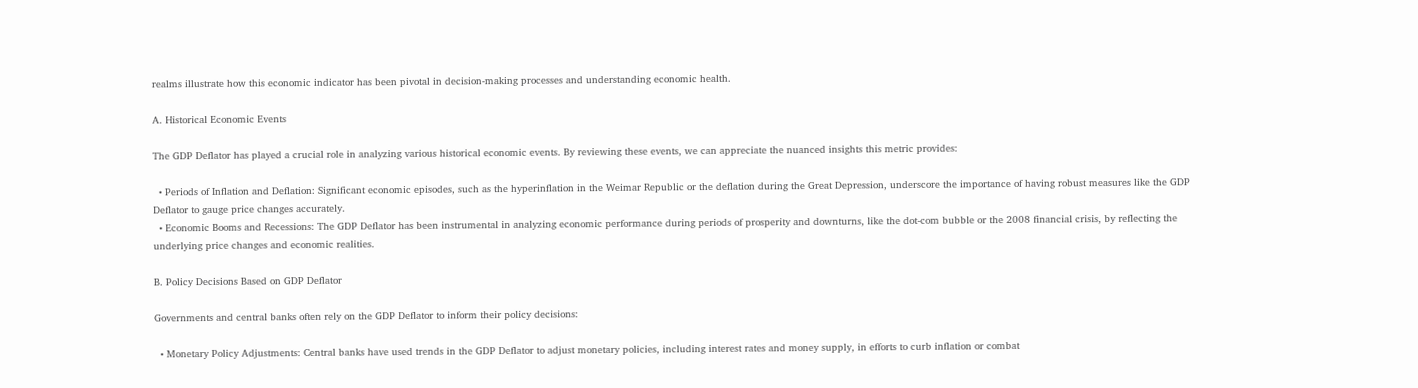realms illustrate how this economic indicator has been pivotal in decision-making processes and understanding economic health.

A. Historical Economic Events

The GDP Deflator has played a crucial role in analyzing various historical economic events. By reviewing these events, we can appreciate the nuanced insights this metric provides:

  • Periods of Inflation and Deflation: Significant economic episodes, such as the hyperinflation in the Weimar Republic or the deflation during the Great Depression, underscore the importance of having robust measures like the GDP Deflator to gauge price changes accurately.
  • Economic Booms and Recessions: The GDP Deflator has been instrumental in analyzing economic performance during periods of prosperity and downturns, like the dot-com bubble or the 2008 financial crisis, by reflecting the underlying price changes and economic realities.

B. Policy Decisions Based on GDP Deflator

Governments and central banks often rely on the GDP Deflator to inform their policy decisions:

  • Monetary Policy Adjustments: Central banks have used trends in the GDP Deflator to adjust monetary policies, including interest rates and money supply, in efforts to curb inflation or combat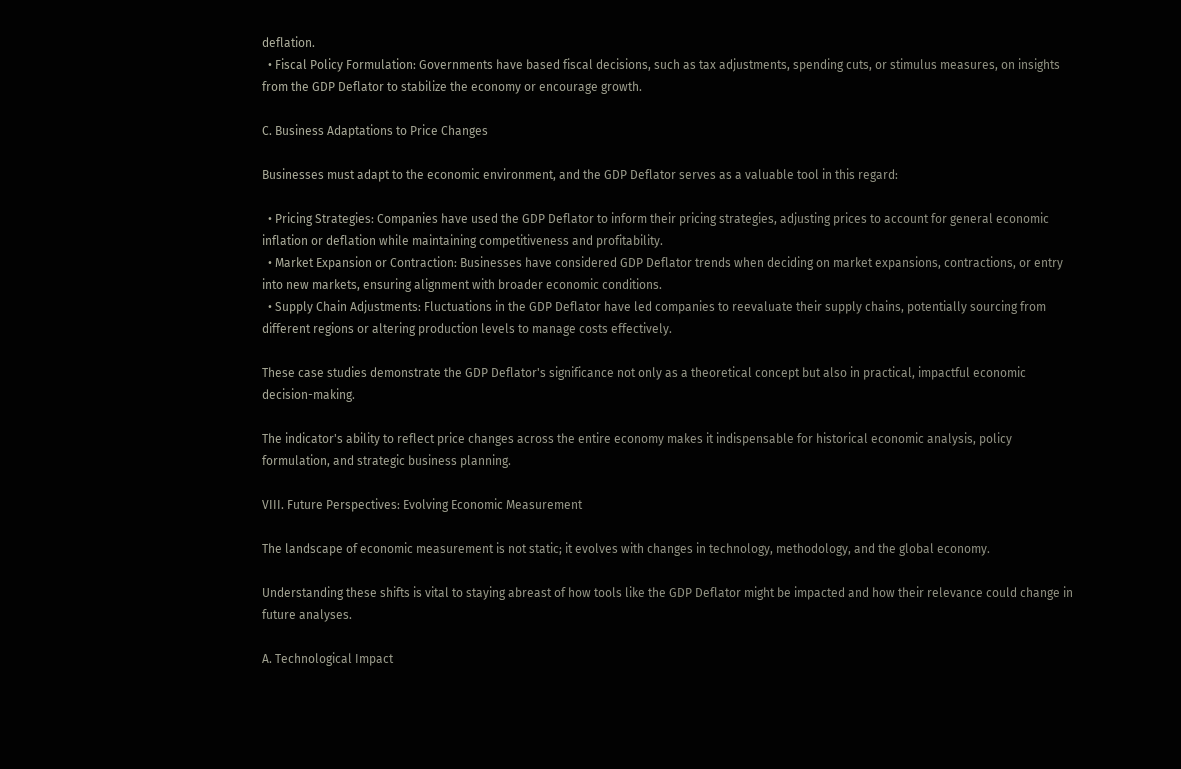deflation.
  • Fiscal Policy Formulation: Governments have based fiscal decisions, such as tax adjustments, spending cuts, or stimulus measures, on insights from the GDP Deflator to stabilize the economy or encourage growth.

C. Business Adaptations to Price Changes

Businesses must adapt to the economic environment, and the GDP Deflator serves as a valuable tool in this regard:

  • Pricing Strategies: Companies have used the GDP Deflator to inform their pricing strategies, adjusting prices to account for general economic inflation or deflation while maintaining competitiveness and profitability.
  • Market Expansion or Contraction: Businesses have considered GDP Deflator trends when deciding on market expansions, contractions, or entry into new markets, ensuring alignment with broader economic conditions.
  • Supply Chain Adjustments: Fluctuations in the GDP Deflator have led companies to reevaluate their supply chains, potentially sourcing from different regions or altering production levels to manage costs effectively.

These case studies demonstrate the GDP Deflator's significance not only as a theoretical concept but also in practical, impactful economic decision-making.

The indicator's ability to reflect price changes across the entire economy makes it indispensable for historical economic analysis, policy formulation, and strategic business planning.

VIII. Future Perspectives: Evolving Economic Measurement

The landscape of economic measurement is not static; it evolves with changes in technology, methodology, and the global economy.

Understanding these shifts is vital to staying abreast of how tools like the GDP Deflator might be impacted and how their relevance could change in future analyses.

A. Technological Impact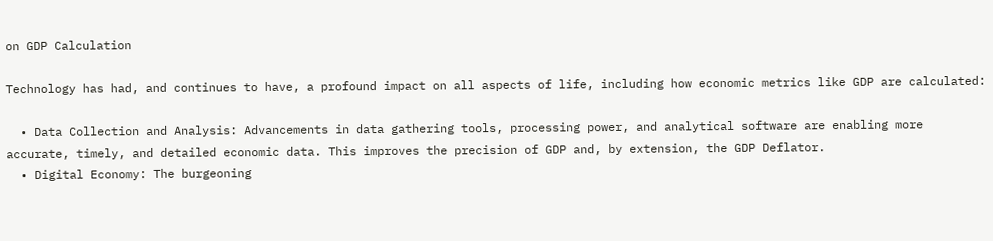on GDP Calculation

Technology has had, and continues to have, a profound impact on all aspects of life, including how economic metrics like GDP are calculated:

  • Data Collection and Analysis: Advancements in data gathering tools, processing power, and analytical software are enabling more accurate, timely, and detailed economic data. This improves the precision of GDP and, by extension, the GDP Deflator.
  • Digital Economy: The burgeoning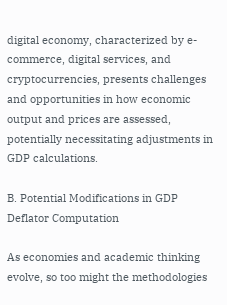digital economy, characterized by e-commerce, digital services, and cryptocurrencies, presents challenges and opportunities in how economic output and prices are assessed, potentially necessitating adjustments in GDP calculations.

B. Potential Modifications in GDP Deflator Computation

As economies and academic thinking evolve, so too might the methodologies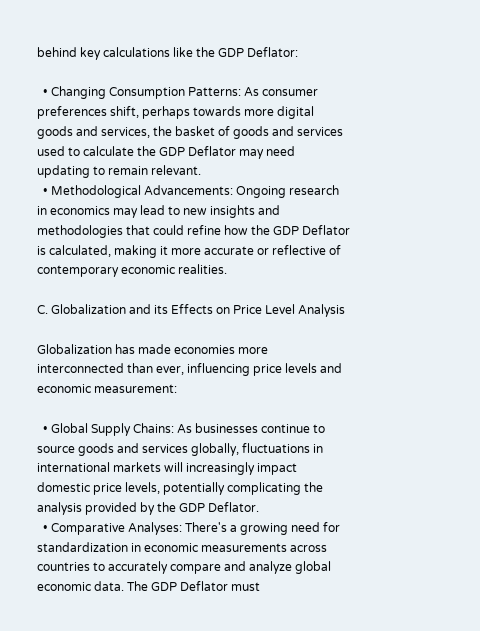behind key calculations like the GDP Deflator:

  • Changing Consumption Patterns: As consumer preferences shift, perhaps towards more digital goods and services, the basket of goods and services used to calculate the GDP Deflator may need updating to remain relevant.
  • Methodological Advancements: Ongoing research in economics may lead to new insights and methodologies that could refine how the GDP Deflator is calculated, making it more accurate or reflective of contemporary economic realities.

C. Globalization and its Effects on Price Level Analysis

Globalization has made economies more interconnected than ever, influencing price levels and economic measurement:

  • Global Supply Chains: As businesses continue to source goods and services globally, fluctuations in international markets will increasingly impact domestic price levels, potentially complicating the analysis provided by the GDP Deflator.
  • Comparative Analyses: There's a growing need for standardization in economic measurements across countries to accurately compare and analyze global economic data. The GDP Deflator must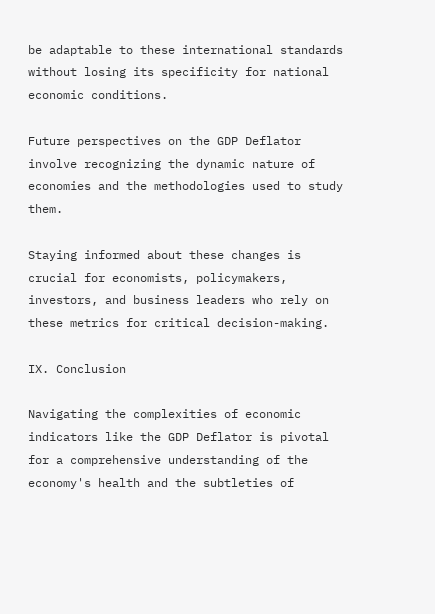be adaptable to these international standards without losing its specificity for national economic conditions.

Future perspectives on the GDP Deflator involve recognizing the dynamic nature of economies and the methodologies used to study them.

Staying informed about these changes is crucial for economists, policymakers, investors, and business leaders who rely on these metrics for critical decision-making.

IX. Conclusion

Navigating the complexities of economic indicators like the GDP Deflator is pivotal for a comprehensive understanding of the economy's health and the subtleties of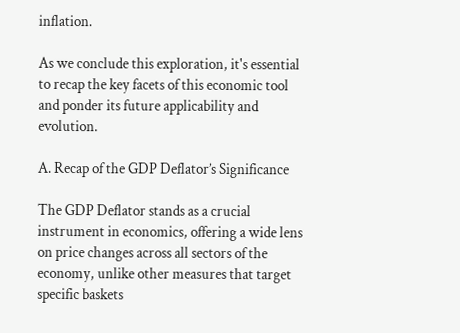inflation.

As we conclude this exploration, it's essential to recap the key facets of this economic tool and ponder its future applicability and evolution.

A. Recap of the GDP Deflator’s Significance

The GDP Deflator stands as a crucial instrument in economics, offering a wide lens on price changes across all sectors of the economy, unlike other measures that target specific baskets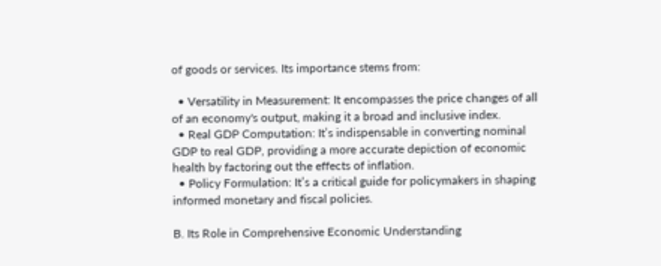of goods or services. Its importance stems from:

  • Versatility in Measurement: It encompasses the price changes of all of an economy's output, making it a broad and inclusive index.
  • Real GDP Computation: It’s indispensable in converting nominal GDP to real GDP, providing a more accurate depiction of economic health by factoring out the effects of inflation.
  • Policy Formulation: It’s a critical guide for policymakers in shaping informed monetary and fiscal policies.

B. Its Role in Comprehensive Economic Understanding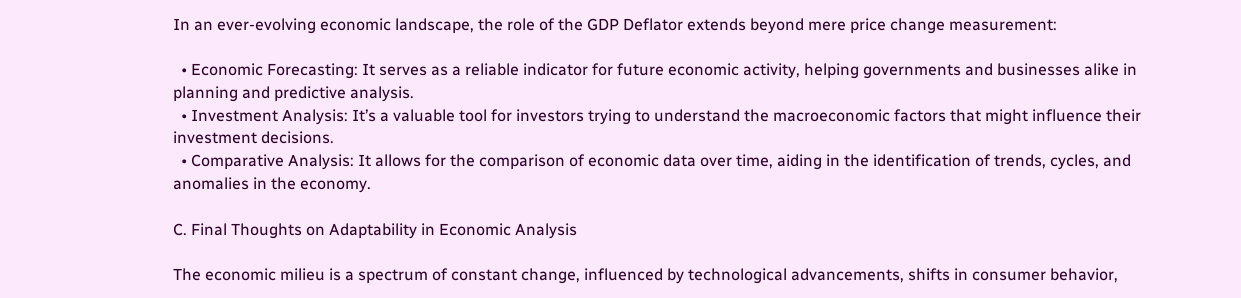In an ever-evolving economic landscape, the role of the GDP Deflator extends beyond mere price change measurement:

  • Economic Forecasting: It serves as a reliable indicator for future economic activity, helping governments and businesses alike in planning and predictive analysis.
  • Investment Analysis: It’s a valuable tool for investors trying to understand the macroeconomic factors that might influence their investment decisions.
  • Comparative Analysis: It allows for the comparison of economic data over time, aiding in the identification of trends, cycles, and anomalies in the economy.

C. Final Thoughts on Adaptability in Economic Analysis

The economic milieu is a spectrum of constant change, influenced by technological advancements, shifts in consumer behavior,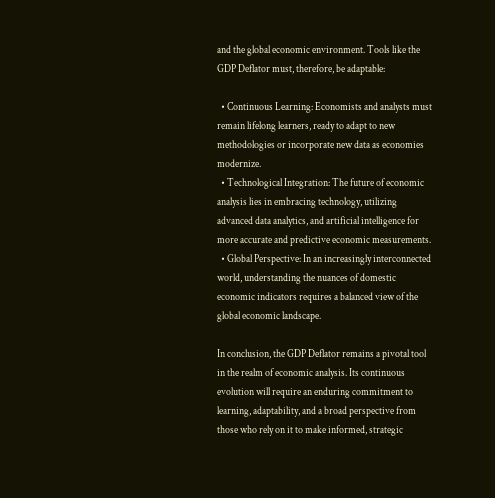and the global economic environment. Tools like the GDP Deflator must, therefore, be adaptable:

  • Continuous Learning: Economists and analysts must remain lifelong learners, ready to adapt to new methodologies or incorporate new data as economies modernize.
  • Technological Integration: The future of economic analysis lies in embracing technology, utilizing advanced data analytics, and artificial intelligence for more accurate and predictive economic measurements.
  • Global Perspective: In an increasingly interconnected world, understanding the nuances of domestic economic indicators requires a balanced view of the global economic landscape.

In conclusion, the GDP Deflator remains a pivotal tool in the realm of economic analysis. Its continuous evolution will require an enduring commitment to learning, adaptability, and a broad perspective from those who rely on it to make informed, strategic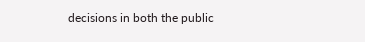decisions in both the public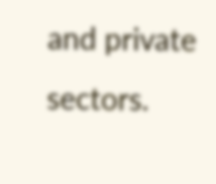and private sectors.